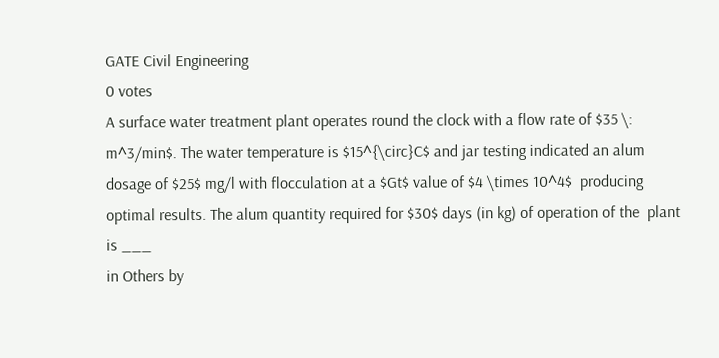GATE Civil Engineering
0 votes
A surface water treatment plant operates round the clock with a flow rate of $35 \: m^3/min$. The water temperature is $15^{\circ}C$ and jar testing indicated an alum dosage of $25$ mg/l with flocculation at a $Gt$ value of $4 \times 10^4$  producing optimal results. The alum quantity required for $30$ days (in kg) of operation of the  plant is ___
in Others by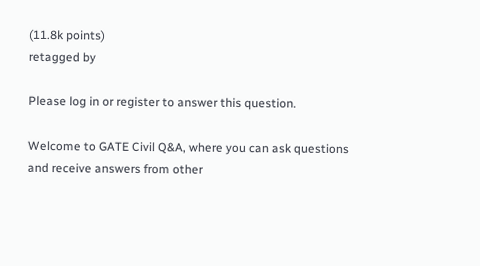(11.8k points)
retagged by

Please log in or register to answer this question.

Welcome to GATE Civil Q&A, where you can ask questions and receive answers from other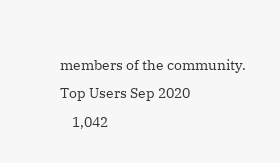members of the community.
Top Users Sep 2020
    1,042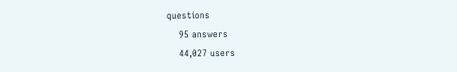questions
    95 answers
    44,027 users